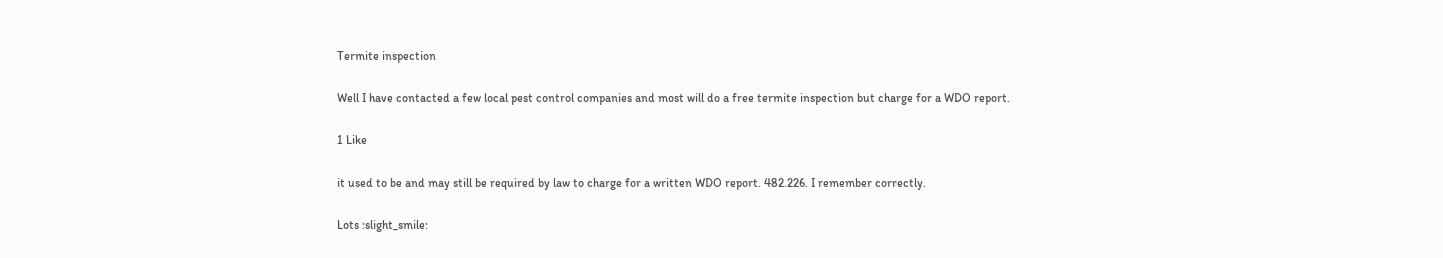Termite inspection

Well I have contacted a few local pest control companies and most will do a free termite inspection but charge for a WDO report.

1 Like

it used to be and may still be required by law to charge for a written WDO report. 482.226. I remember correctly.

Lots :slight_smile: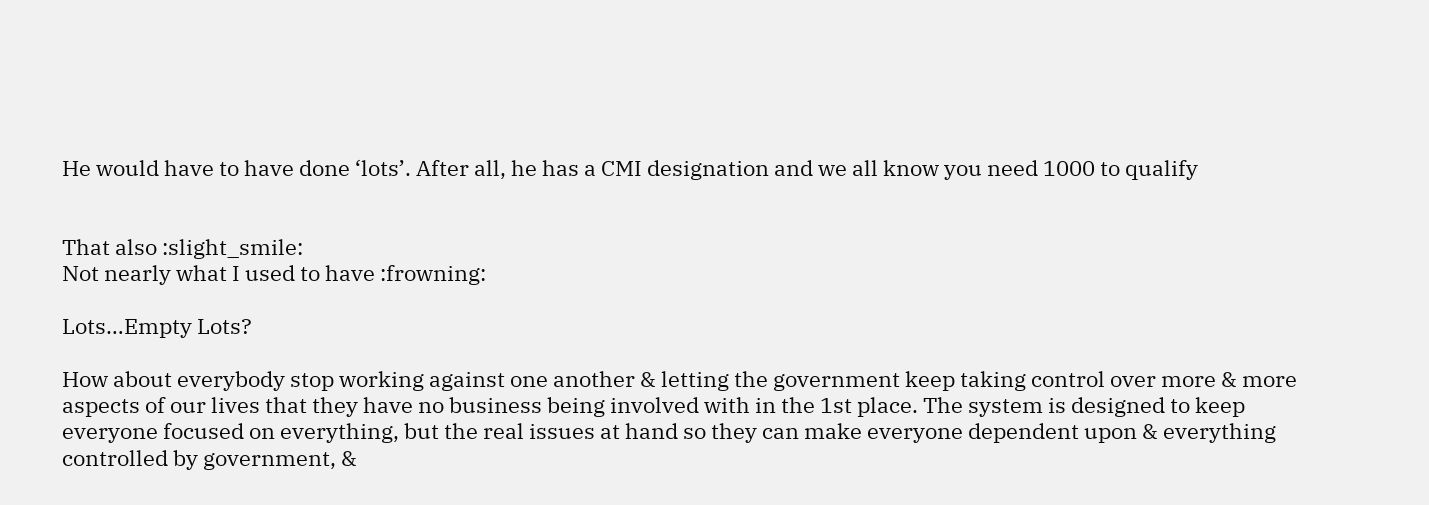He would have to have done ‘lots’. After all, he has a CMI designation and we all know you need 1000 to qualify


That also :slight_smile:
Not nearly what I used to have :frowning:

Lots…Empty Lots?

How about everybody stop working against one another & letting the government keep taking control over more & more aspects of our lives that they have no business being involved with in the 1st place. The system is designed to keep everyone focused on everything, but the real issues at hand so they can make everyone dependent upon & everything controlled by government, &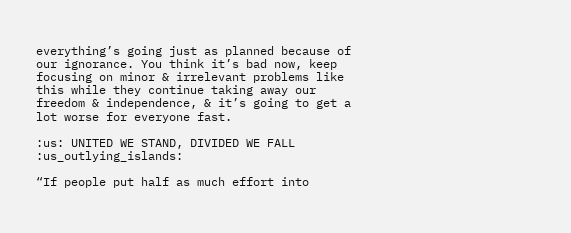everything’s going just as planned because of our ignorance. You think it’s bad now, keep focusing on minor & irrelevant problems like this while they continue taking away our freedom & independence, & it’s going to get a lot worse for everyone fast.

:us: UNITED WE STAND, DIVIDED WE FALL :us_outlying_islands:

“If people put half as much effort into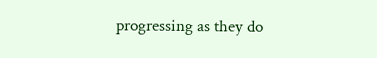progressing as they do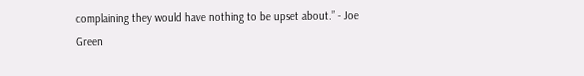complaining they would have nothing to be upset about.” - Joe Green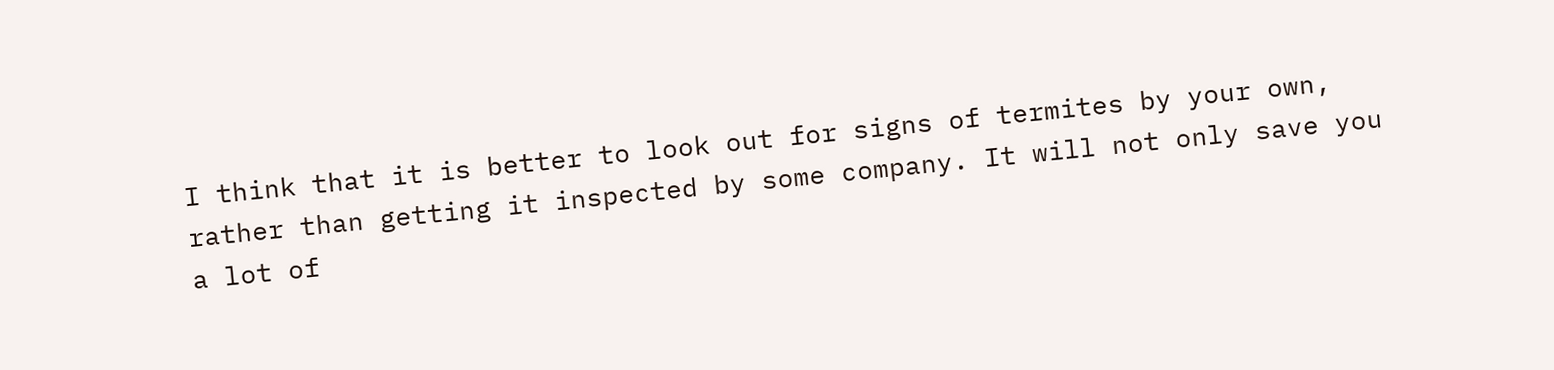I think that it is better to look out for signs of termites by your own, rather than getting it inspected by some company. It will not only save you a lot of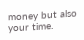money but also your time.